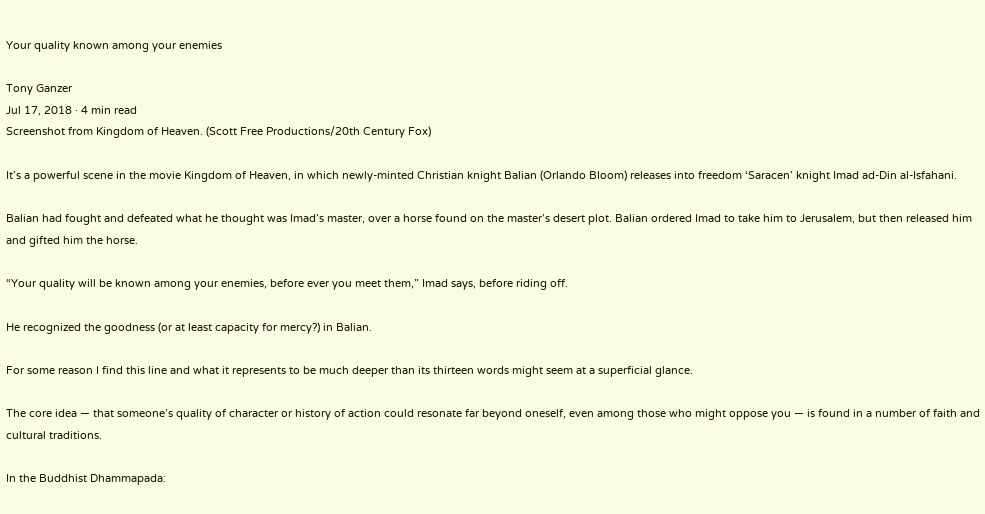Your quality known among your enemies

Tony Ganzer
Jul 17, 2018 · 4 min read
Screenshot from Kingdom of Heaven. (Scott Free Productions/20th Century Fox)

It’s a powerful scene in the movie Kingdom of Heaven, in which newly-minted Christian knight Balian (Orlando Bloom) releases into freedom ‘Saracen’ knight Imad ad-Din al-Isfahani.

Balian had fought and defeated what he thought was Imad’s master, over a horse found on the master’s desert plot. Balian ordered Imad to take him to Jerusalem, but then released him and gifted him the horse.

“Your quality will be known among your enemies, before ever you meet them,” Imad says, before riding off.

He recognized the goodness (or at least capacity for mercy?) in Balian.

For some reason I find this line and what it represents to be much deeper than its thirteen words might seem at a superficial glance.

The core idea — that someone’s quality of character or history of action could resonate far beyond oneself, even among those who might oppose you — is found in a number of faith and cultural traditions.

In the Buddhist Dhammapada: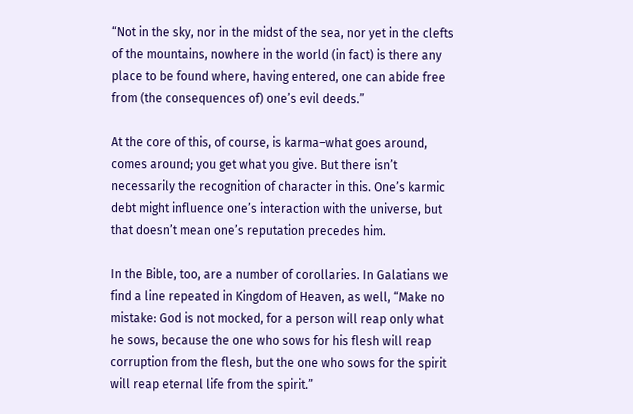“Not in the sky, nor in the midst of the sea, nor yet in the clefts of the mountains, nowhere in the world (in fact) is there any place to be found where, having entered, one can abide free from (the consequences of) one’s evil deeds.”

At the core of this, of course, is karma–what goes around, comes around; you get what you give. But there isn’t necessarily the recognition of character in this. One’s karmic debt might influence one’s interaction with the universe, but that doesn’t mean one’s reputation precedes him.

In the Bible, too, are a number of corollaries. In Galatians we find a line repeated in Kingdom of Heaven, as well, “Make no mistake: God is not mocked, for a person will reap only what he sows, because the one who sows for his flesh will reap corruption from the flesh, but the one who sows for the spirit will reap eternal life from the spirit.”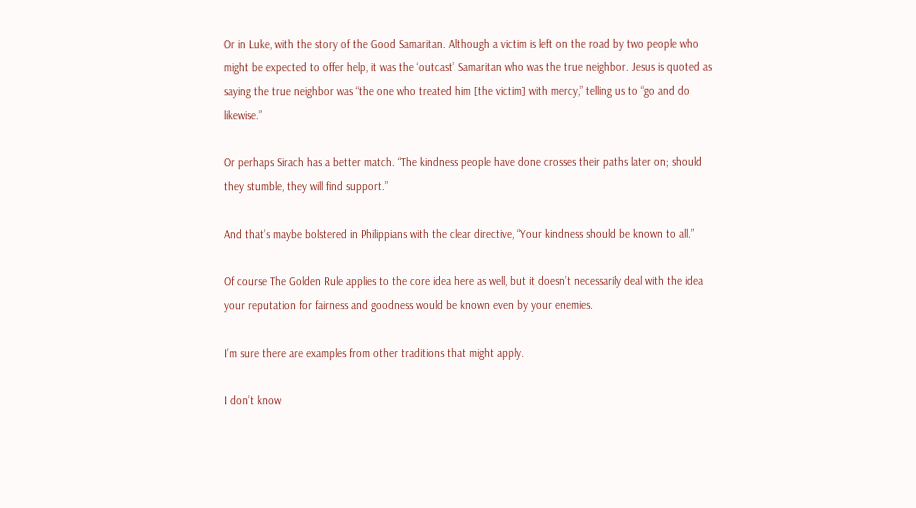Or in Luke, with the story of the Good Samaritan. Although a victim is left on the road by two people who might be expected to offer help, it was the ‘outcast’ Samaritan who was the true neighbor. Jesus is quoted as saying the true neighbor was “the one who treated him [the victim] with mercy,” telling us to “go and do likewise.”

Or perhaps Sirach has a better match. “The kindness people have done crosses their paths later on; should they stumble, they will find support.”

And that’s maybe bolstered in Philippians with the clear directive, “Your kindness should be known to all.”

Of course The Golden Rule applies to the core idea here as well, but it doesn’t necessarily deal with the idea your reputation for fairness and goodness would be known even by your enemies.

I’m sure there are examples from other traditions that might apply.

I don’t know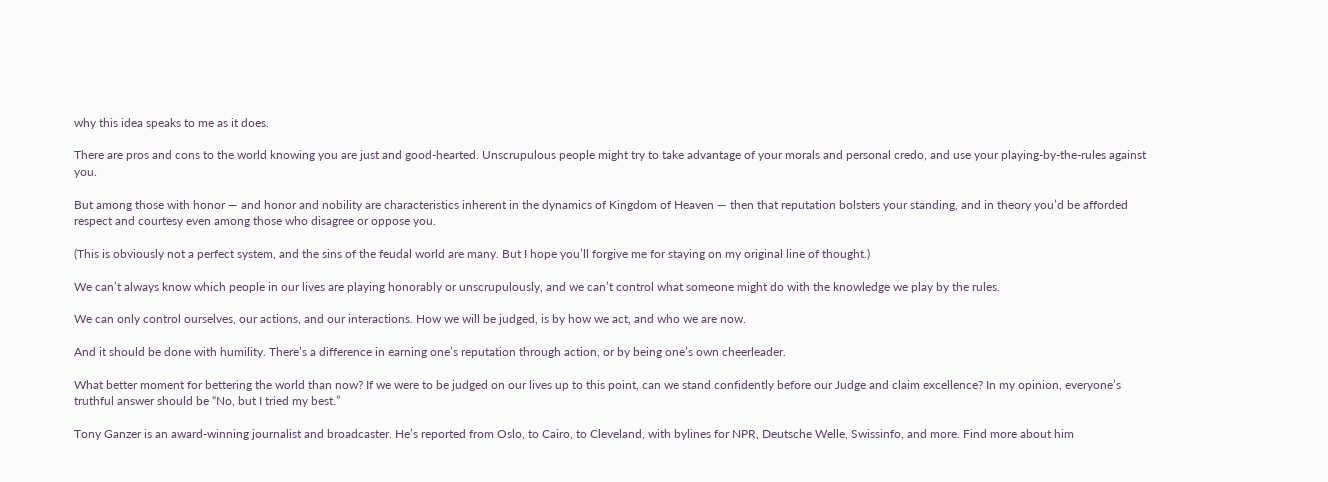why this idea speaks to me as it does.

There are pros and cons to the world knowing you are just and good-hearted. Unscrupulous people might try to take advantage of your morals and personal credo, and use your playing-by-the-rules against you.

But among those with honor — and honor and nobility are characteristics inherent in the dynamics of Kingdom of Heaven — then that reputation bolsters your standing, and in theory you’d be afforded respect and courtesy even among those who disagree or oppose you.

(This is obviously not a perfect system, and the sins of the feudal world are many. But I hope you’ll forgive me for staying on my original line of thought.)

We can’t always know which people in our lives are playing honorably or unscrupulously, and we can’t control what someone might do with the knowledge we play by the rules.

We can only control ourselves, our actions, and our interactions. How we will be judged, is by how we act, and who we are now.

And it should be done with humility. There’s a difference in earning one’s reputation through action, or by being one’s own cheerleader.

What better moment for bettering the world than now? If we were to be judged on our lives up to this point, can we stand confidently before our Judge and claim excellence? In my opinion, everyone’s truthful answer should be “No, but I tried my best.”

Tony Ganzer is an award-winning journalist and broadcaster. He’s reported from Oslo, to Cairo, to Cleveland, with bylines for NPR, Deutsche Welle, Swissinfo, and more. Find more about him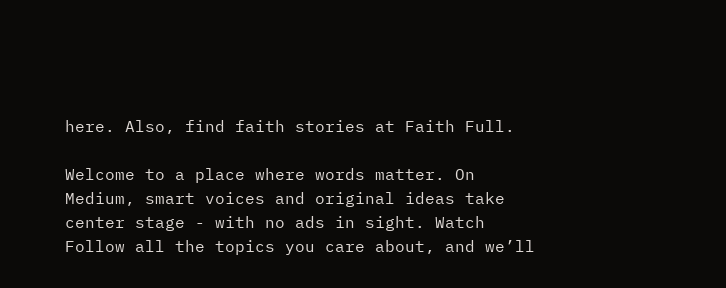here. Also, find faith stories at Faith Full.

Welcome to a place where words matter. On Medium, smart voices and original ideas take center stage - with no ads in sight. Watch
Follow all the topics you care about, and we’ll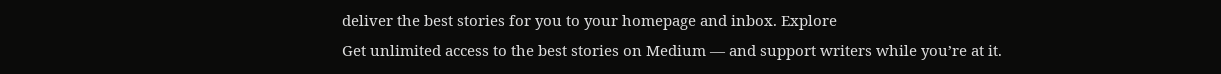deliver the best stories for you to your homepage and inbox. Explore
Get unlimited access to the best stories on Medium — and support writers while you’re at it.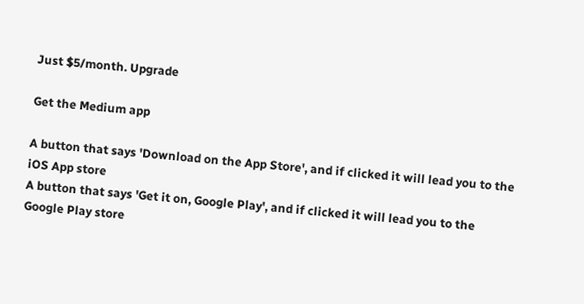Just $5/month. Upgrade

Get the Medium app

A button that says 'Download on the App Store', and if clicked it will lead you to the iOS App store
A button that says 'Get it on, Google Play', and if clicked it will lead you to the Google Play store